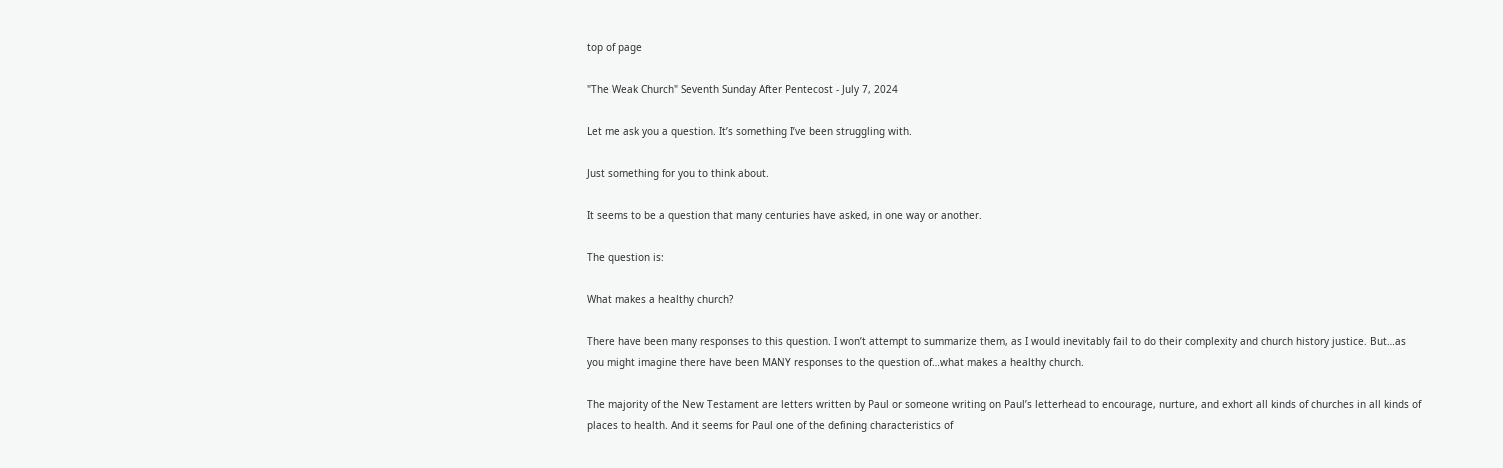top of page

"The Weak Church" Seventh Sunday After Pentecost - July 7, 2024

Let me ask you a question. It’s something I’ve been struggling with.

Just something for you to think about.

It seems to be a question that many centuries have asked, in one way or another.

The question is:

What makes a healthy church?

There have been many responses to this question. I won’t attempt to summarize them, as I would inevitably fail to do their complexity and church history justice. But…as you might imagine there have been MANY responses to the question of…what makes a healthy church.

The majority of the New Testament are letters written by Paul or someone writing on Paul’s letterhead to encourage, nurture, and exhort all kinds of churches in all kinds of places to health. And it seems for Paul one of the defining characteristics of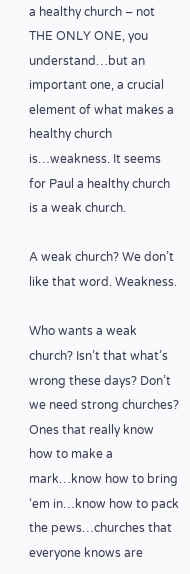a healthy church – not THE ONLY ONE, you understand…but an important one, a crucial element of what makes a healthy church is…weakness. It seems for Paul a healthy church is a weak church.

A weak church? We don’t like that word. Weakness.

Who wants a weak church? Isn’t that what’s wrong these days? Don’t we need strong churches? Ones that really know how to make a mark…know how to bring ‘em in…know how to pack the pews…churches that everyone knows are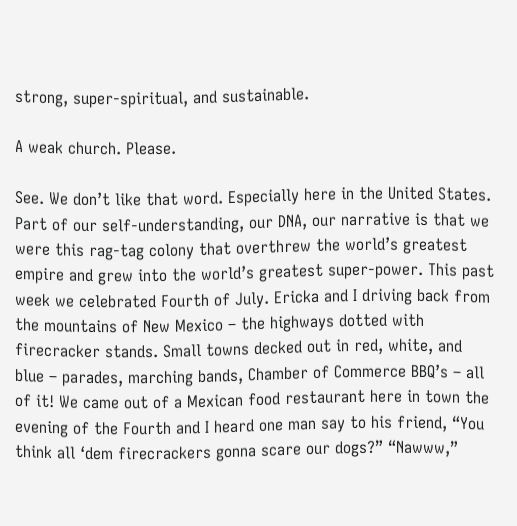strong, super-spiritual, and sustainable.

A weak church. Please.

See. We don’t like that word. Especially here in the United States. Part of our self-understanding, our DNA, our narrative is that we were this rag-tag colony that overthrew the world’s greatest empire and grew into the world’s greatest super-power. This past week we celebrated Fourth of July. Ericka and I driving back from the mountains of New Mexico – the highways dotted with firecracker stands. Small towns decked out in red, white, and blue – parades, marching bands, Chamber of Commerce BBQ’s – all of it! We came out of a Mexican food restaurant here in town the evening of the Fourth and I heard one man say to his friend, “You think all ‘dem firecrackers gonna scare our dogs?” “Nawww,”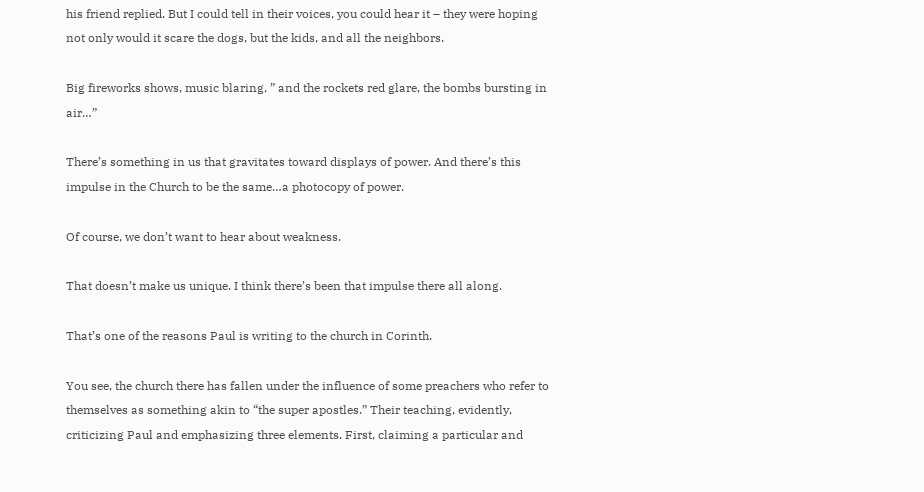his friend replied. But I could tell in their voices, you could hear it – they were hoping not only would it scare the dogs, but the kids, and all the neighbors.

Big fireworks shows, music blaring, ” and the rockets red glare, the bombs bursting in air…”

There’s something in us that gravitates toward displays of power. And there’s this impulse in the Church to be the same…a photocopy of power.

Of course, we don’t want to hear about weakness.

That doesn’t make us unique. I think there’s been that impulse there all along.

That’s one of the reasons Paul is writing to the church in Corinth.

You see, the church there has fallen under the influence of some preachers who refer to themselves as something akin to “the super apostles.” Their teaching, evidently, criticizing Paul and emphasizing three elements. First, claiming a particular and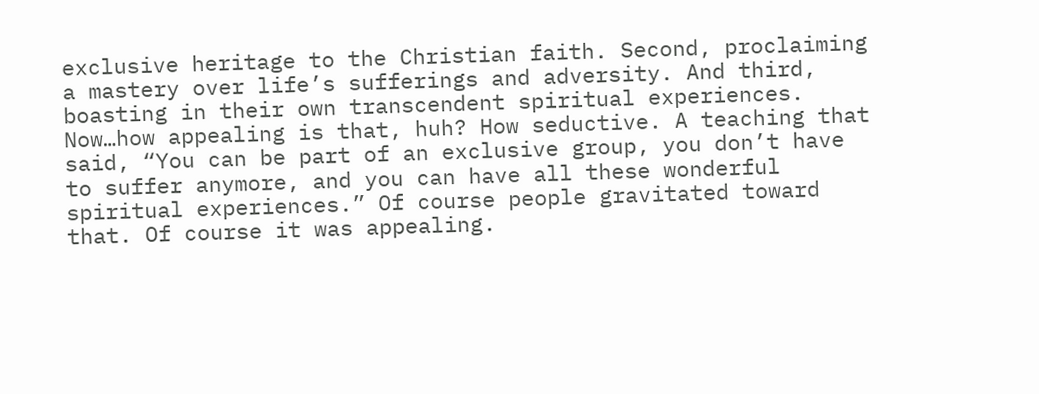exclusive heritage to the Christian faith. Second, proclaiming a mastery over life’s sufferings and adversity. And third,  boasting in their own transcendent spiritual experiences. Now…how appealing is that, huh? How seductive. A teaching that said, “You can be part of an exclusive group, you don’t have to suffer anymore, and you can have all these wonderful spiritual experiences.” Of course people gravitated toward that. Of course it was appealing.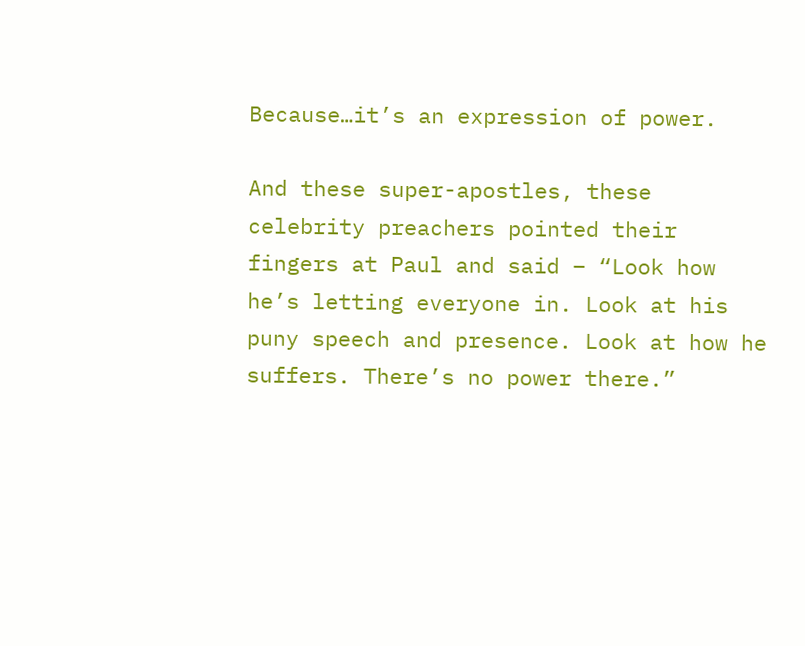Because…it’s an expression of power.

And these super-apostles, these celebrity preachers pointed their fingers at Paul and said – “Look how he’s letting everyone in. Look at his puny speech and presence. Look at how he suffers. There’s no power there.”